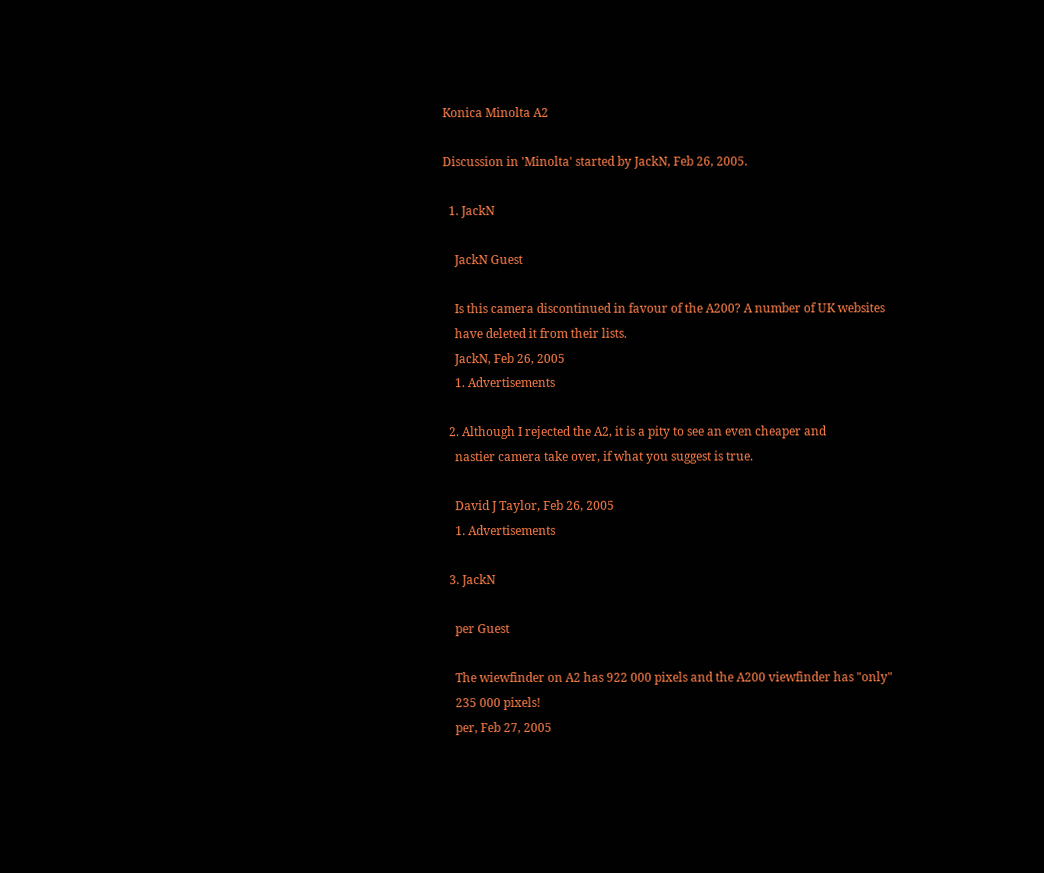Konica Minolta A2

Discussion in 'Minolta' started by JackN, Feb 26, 2005.

  1. JackN

    JackN Guest

    Is this camera discontinued in favour of the A200? A number of UK websites
    have deleted it from their lists.
    JackN, Feb 26, 2005
    1. Advertisements

  2. Although I rejected the A2, it is a pity to see an even cheaper and
    nastier camera take over, if what you suggest is true.

    David J Taylor, Feb 26, 2005
    1. Advertisements

  3. JackN

    per Guest

    The wiewfinder on A2 has 922 000 pixels and the A200 viewfinder has "only"
    235 000 pixels!
    per, Feb 27, 2005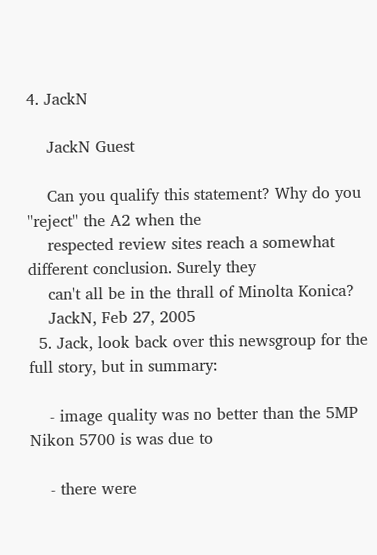4. JackN

    JackN Guest

    Can you qualify this statement? Why do you ''reject'' the A2 when the
    respected review sites reach a somewhat different conclusion. Surely they
    can't all be in the thrall of Minolta Konica?
    JackN, Feb 27, 2005
  5. Jack, look back over this newsgroup for the full story, but in summary:

    - image quality was no better than the 5MP Nikon 5700 is was due to

    - there were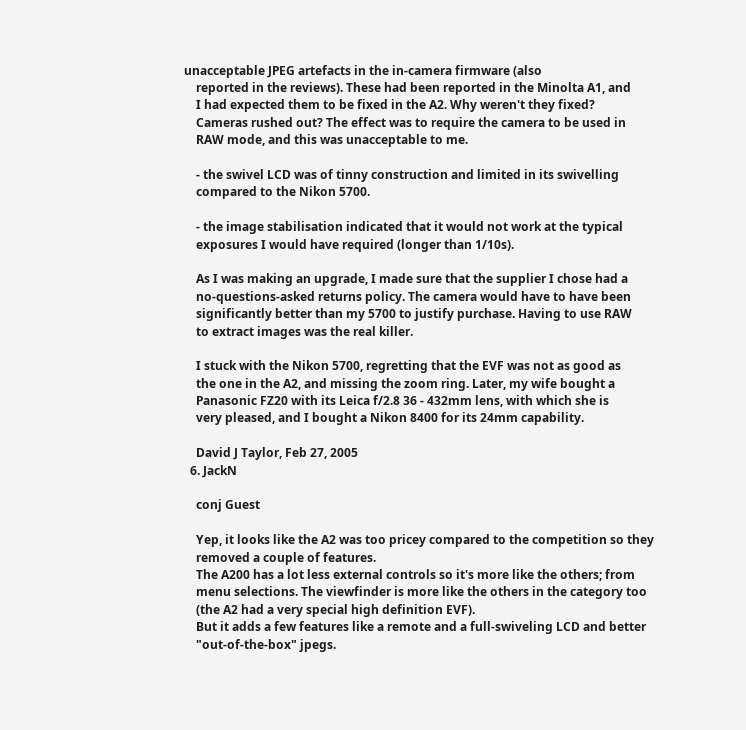unacceptable JPEG artefacts in the in-camera firmware (also
    reported in the reviews). These had been reported in the Minolta A1, and
    I had expected them to be fixed in the A2. Why weren't they fixed?
    Cameras rushed out? The effect was to require the camera to be used in
    RAW mode, and this was unacceptable to me.

    - the swivel LCD was of tinny construction and limited in its swivelling
    compared to the Nikon 5700.

    - the image stabilisation indicated that it would not work at the typical
    exposures I would have required (longer than 1/10s).

    As I was making an upgrade, I made sure that the supplier I chose had a
    no-questions-asked returns policy. The camera would have to have been
    significantly better than my 5700 to justify purchase. Having to use RAW
    to extract images was the real killer.

    I stuck with the Nikon 5700, regretting that the EVF was not as good as
    the one in the A2, and missing the zoom ring. Later, my wife bought a
    Panasonic FZ20 with its Leica f/2.8 36 - 432mm lens, with which she is
    very pleased, and I bought a Nikon 8400 for its 24mm capability.

    David J Taylor, Feb 27, 2005
  6. JackN

    conj Guest

    Yep, it looks like the A2 was too pricey compared to the competition so they
    removed a couple of features.
    The A200 has a lot less external controls so it's more like the others; from
    menu selections. The viewfinder is more like the others in the category too
    (the A2 had a very special high definition EVF).
    But it adds a few features like a remote and a full-swiveling LCD and better
    "out-of-the-box" jpegs.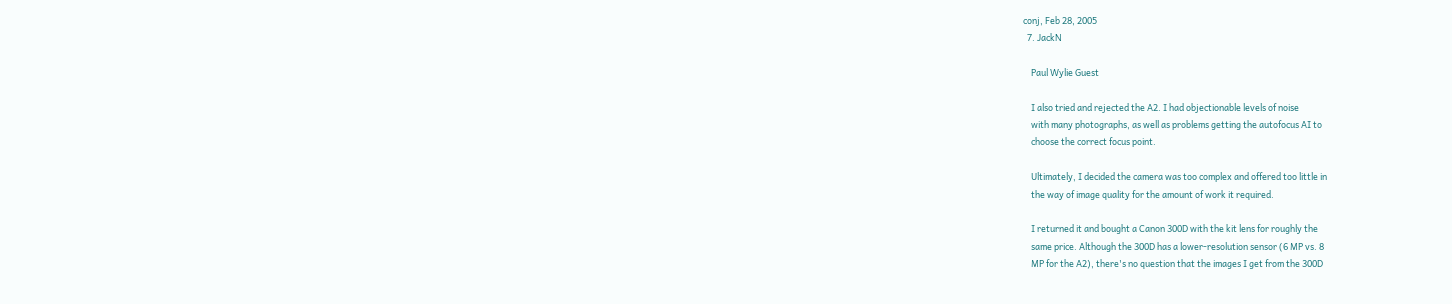conj, Feb 28, 2005
  7. JackN

    Paul Wylie Guest

    I also tried and rejected the A2. I had objectionable levels of noise
    with many photographs, as well as problems getting the autofocus AI to
    choose the correct focus point.

    Ultimately, I decided the camera was too complex and offered too little in
    the way of image quality for the amount of work it required.

    I returned it and bought a Canon 300D with the kit lens for roughly the
    same price. Although the 300D has a lower-resolution sensor (6 MP vs. 8
    MP for the A2), there's no question that the images I get from the 300D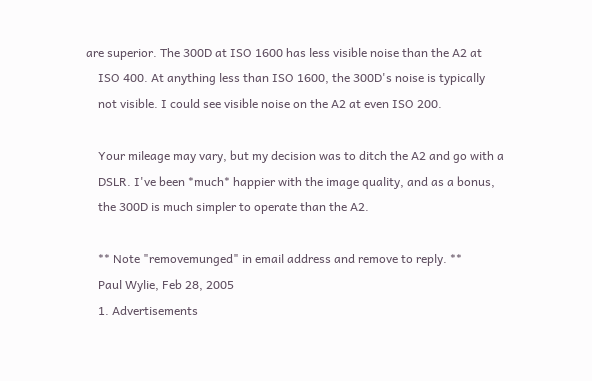are superior. The 300D at ISO 1600 has less visible noise than the A2 at
    ISO 400. At anything less than ISO 1600, the 300D's noise is typically
    not visible. I could see visible noise on the A2 at even ISO 200.

    Your mileage may vary, but my decision was to ditch the A2 and go with a
    DSLR. I've been *much* happier with the image quality, and as a bonus,
    the 300D is much simpler to operate than the A2.

    ** Note "removemunged" in email address and remove to reply. **
    Paul Wylie, Feb 28, 2005
    1. Advertisements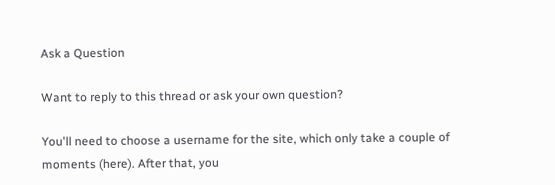Ask a Question

Want to reply to this thread or ask your own question?

You'll need to choose a username for the site, which only take a couple of moments (here). After that, you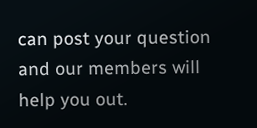can post your question and our members will help you out.